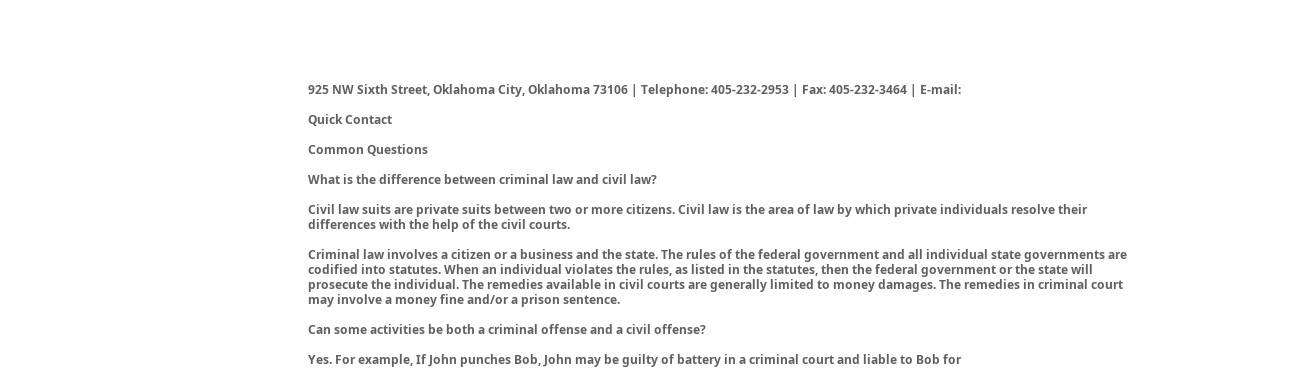925 NW Sixth Street, Oklahoma City, Oklahoma 73106 | Telephone: 405-232-2953 | Fax: 405-232-3464 | E-mail:

Quick Contact

Common Questions

What is the difference between criminal law and civil law?

Civil law suits are private suits between two or more citizens. Civil law is the area of law by which private individuals resolve their differences with the help of the civil courts.

Criminal law involves a citizen or a business and the state. The rules of the federal government and all individual state governments are codified into statutes. When an individual violates the rules, as listed in the statutes, then the federal government or the state will prosecute the individual. The remedies available in civil courts are generally limited to money damages. The remedies in criminal court may involve a money fine and/or a prison sentence.

Can some activities be both a criminal offense and a civil offense?

Yes. For example, If John punches Bob, John may be guilty of battery in a criminal court and liable to Bob for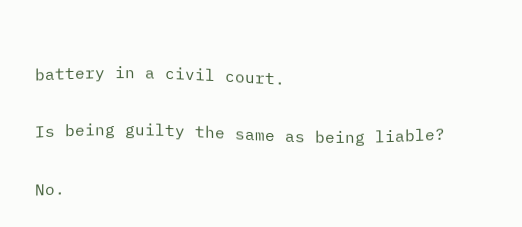battery in a civil court.

Is being guilty the same as being liable?

No.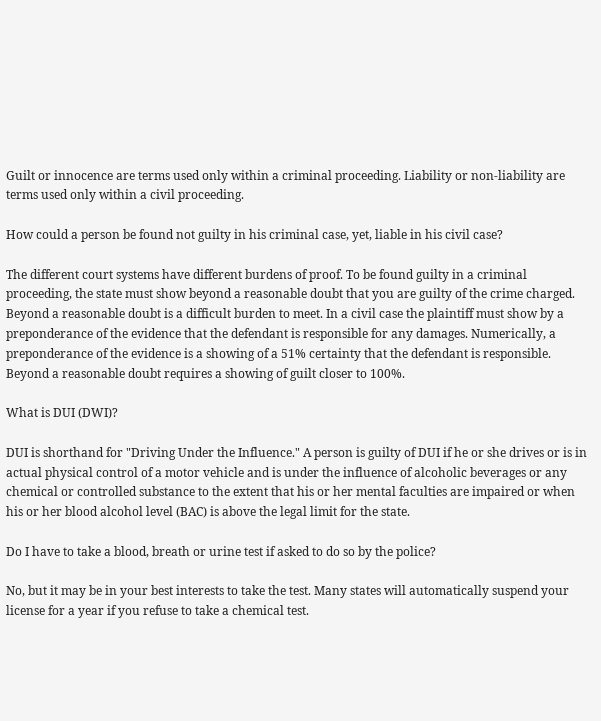Guilt or innocence are terms used only within a criminal proceeding. Liability or non-liability are terms used only within a civil proceeding.

How could a person be found not guilty in his criminal case, yet, liable in his civil case?

The different court systems have different burdens of proof. To be found guilty in a criminal proceeding, the state must show beyond a reasonable doubt that you are guilty of the crime charged. Beyond a reasonable doubt is a difficult burden to meet. In a civil case the plaintiff must show by a preponderance of the evidence that the defendant is responsible for any damages. Numerically, a preponderance of the evidence is a showing of a 51% certainty that the defendant is responsible. Beyond a reasonable doubt requires a showing of guilt closer to 100%.

What is DUI (DWI)?

DUI is shorthand for "Driving Under the Influence." A person is guilty of DUI if he or she drives or is in actual physical control of a motor vehicle and is under the influence of alcoholic beverages or any chemical or controlled substance to the extent that his or her mental faculties are impaired or when his or her blood alcohol level (BAC) is above the legal limit for the state.

Do I have to take a blood, breath or urine test if asked to do so by the police?

No, but it may be in your best interests to take the test. Many states will automatically suspend your license for a year if you refuse to take a chemical test.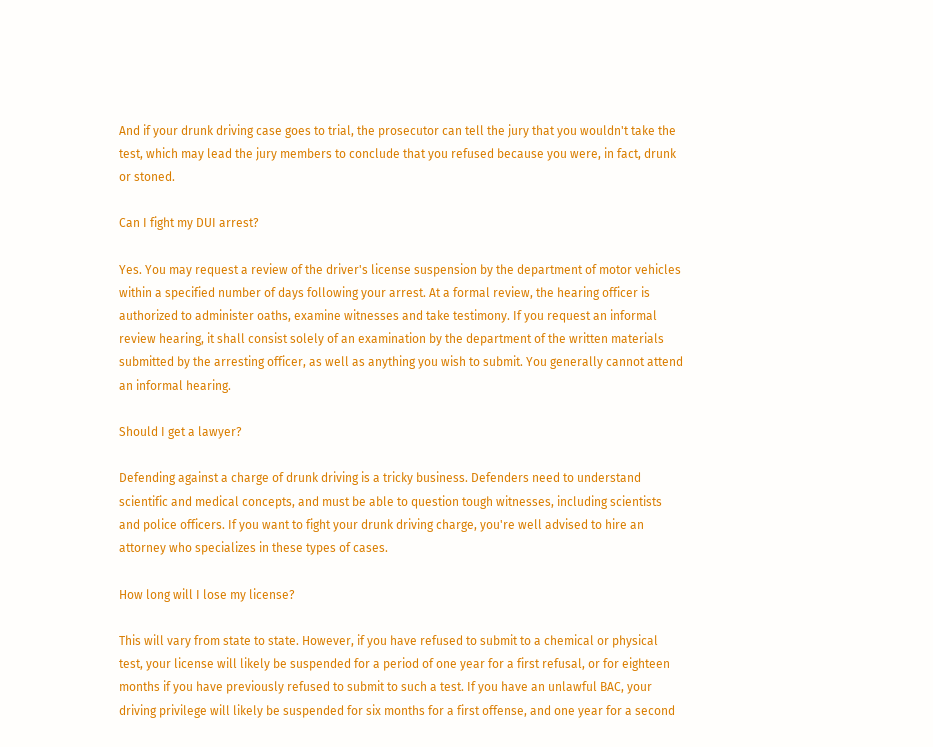And if your drunk driving case goes to trial, the prosecutor can tell the jury that you wouldn't take the test, which may lead the jury members to conclude that you refused because you were, in fact, drunk or stoned.

Can I fight my DUI arrest?

Yes. You may request a review of the driver's license suspension by the department of motor vehicles within a specified number of days following your arrest. At a formal review, the hearing officer is authorized to administer oaths, examine witnesses and take testimony. If you request an informal review hearing, it shall consist solely of an examination by the department of the written materials submitted by the arresting officer, as well as anything you wish to submit. You generally cannot attend an informal hearing.

Should I get a lawyer?

Defending against a charge of drunk driving is a tricky business. Defenders need to understand scientific and medical concepts, and must be able to question tough witnesses, including scientists and police officers. If you want to fight your drunk driving charge, you're well advised to hire an attorney who specializes in these types of cases.

How long will I lose my license?

This will vary from state to state. However, if you have refused to submit to a chemical or physical test, your license will likely be suspended for a period of one year for a first refusal, or for eighteen months if you have previously refused to submit to such a test. If you have an unlawful BAC, your driving privilege will likely be suspended for six months for a first offense, and one year for a second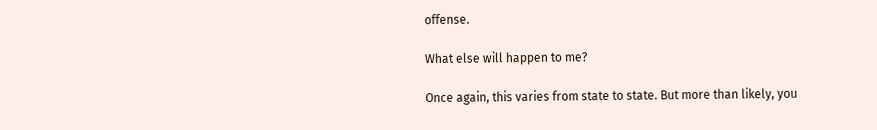offense.

What else will happen to me?

Once again, this varies from state to state. But more than likely, you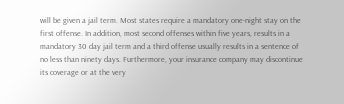will be given a jail term. Most states require a mandatory one-night stay on the first offense. In addition, most second offenses within five years, results in a mandatory 30 day jail term and a third offense usually results in a sentence of no less than ninety days. Furthermore, your insurance company may discontinue its coverage or at the very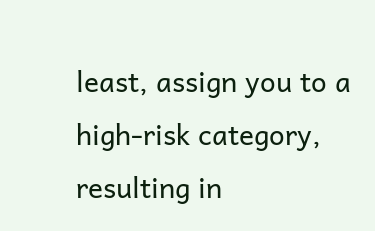least, assign you to a high-risk category, resulting in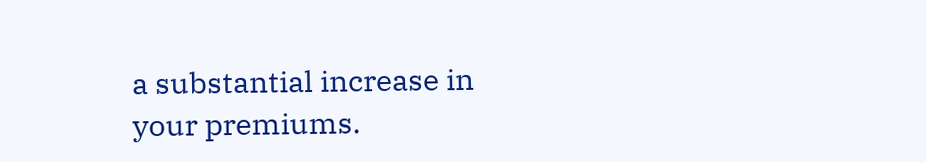a substantial increase in your premiums.